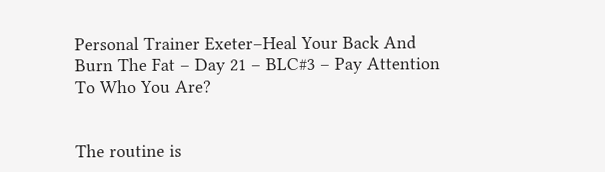Personal Trainer Exeter–Heal Your Back And Burn The Fat – Day 21 – BLC#3 – Pay Attention To Who You Are?


The routine is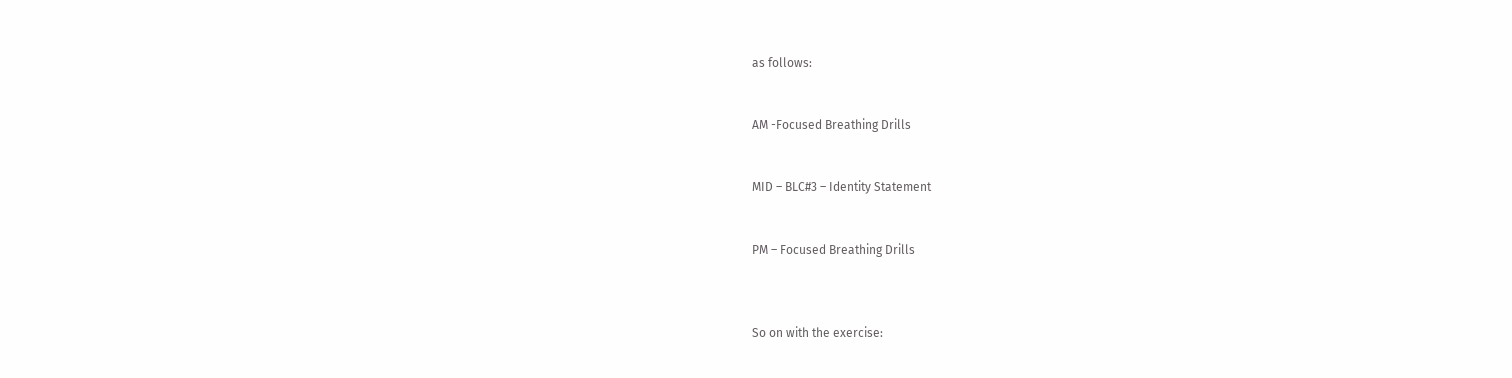as follows:


AM -Focused Breathing Drills


MID – BLC#3 – Identity Statement


PM – Focused Breathing Drills



So on with the exercise: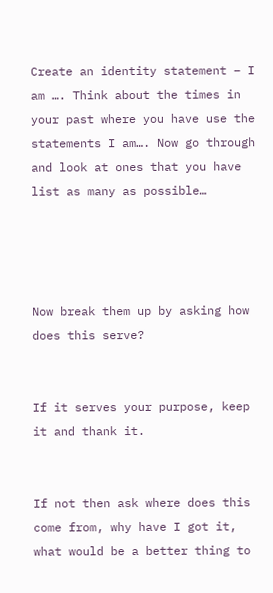Create an identity statement – I am …. Think about the times in your past where you have use the statements I am…. Now go through and look at ones that you have list as many as possible…




Now break them up by asking how does this serve?


If it serves your purpose, keep it and thank it.


If not then ask where does this come from, why have I got it, what would be a better thing to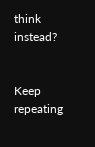think instead?


Keep repeating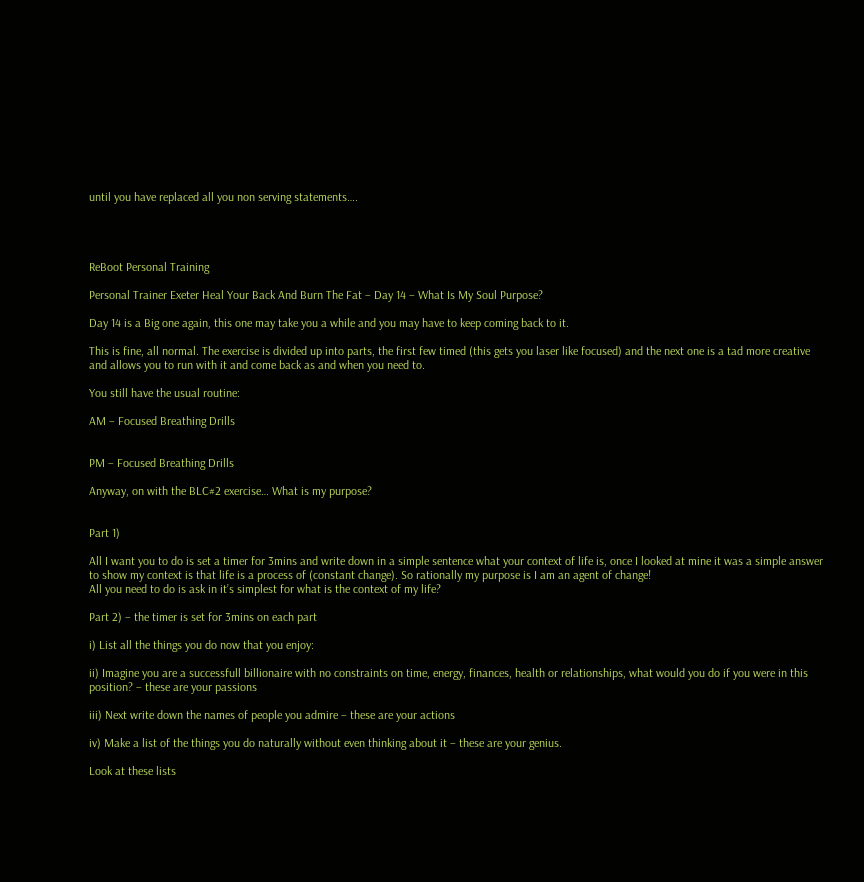until you have replaced all you non serving statements….




ReBoot Personal Training

Personal Trainer Exeter Heal Your Back And Burn The Fat – Day 14 – What Is My Soul Purpose?

Day 14 is a Big one again, this one may take you a while and you may have to keep coming back to it.

This is fine, all normal. The exercise is divided up into parts, the first few timed (this gets you laser like focused) and the next one is a tad more creative and allows you to run with it and come back as and when you need to.

You still have the usual routine:

AM – Focused Breathing Drills


PM – Focused Breathing Drills

Anyway, on with the BLC#2 exercise… What is my purpose?


Part 1)

All I want you to do is set a timer for 3mins and write down in a simple sentence what your context of life is, once I looked at mine it was a simple answer to show my context is that life is a process of (constant change). So rationally my purpose is I am an agent of change!
All you need to do is ask in it’s simplest for what is the context of my life?

Part 2) – the timer is set for 3mins on each part

i) List all the things you do now that you enjoy:

ii) Imagine you are a successfull billionaire with no constraints on time, energy, finances, health or relationships, what would you do if you were in this position? – these are your passions

iii) Next write down the names of people you admire – these are your actions

iv) Make a list of the things you do naturally without even thinking about it – these are your genius.

Look at these lists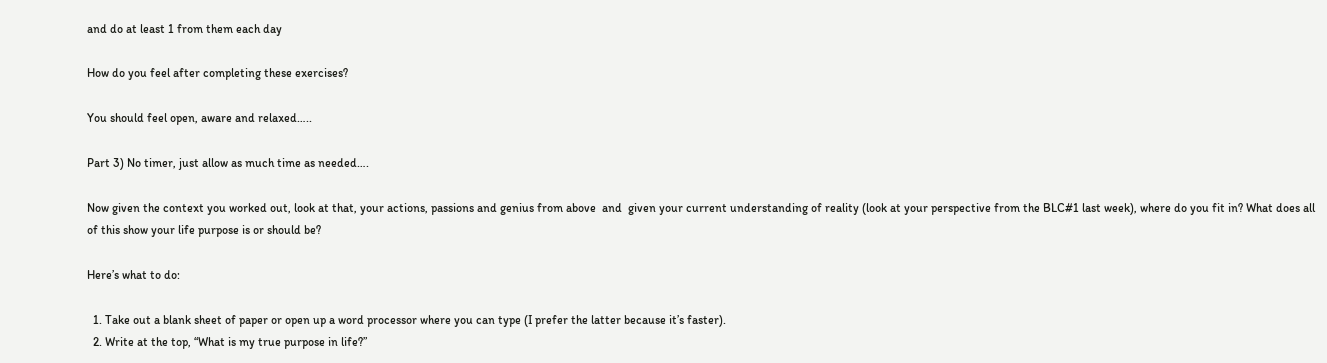and do at least 1 from them each day

How do you feel after completing these exercises?

You should feel open, aware and relaxed…..

Part 3) No timer, just allow as much time as needed….

Now given the context you worked out, look at that, your actions, passions and genius from above  and  given your current understanding of reality (look at your perspective from the BLC#1 last week), where do you fit in? What does all of this show your life purpose is or should be?

Here’s what to do:

  1. Take out a blank sheet of paper or open up a word processor where you can type (I prefer the latter because it’s faster).
  2. Write at the top, “What is my true purpose in life?”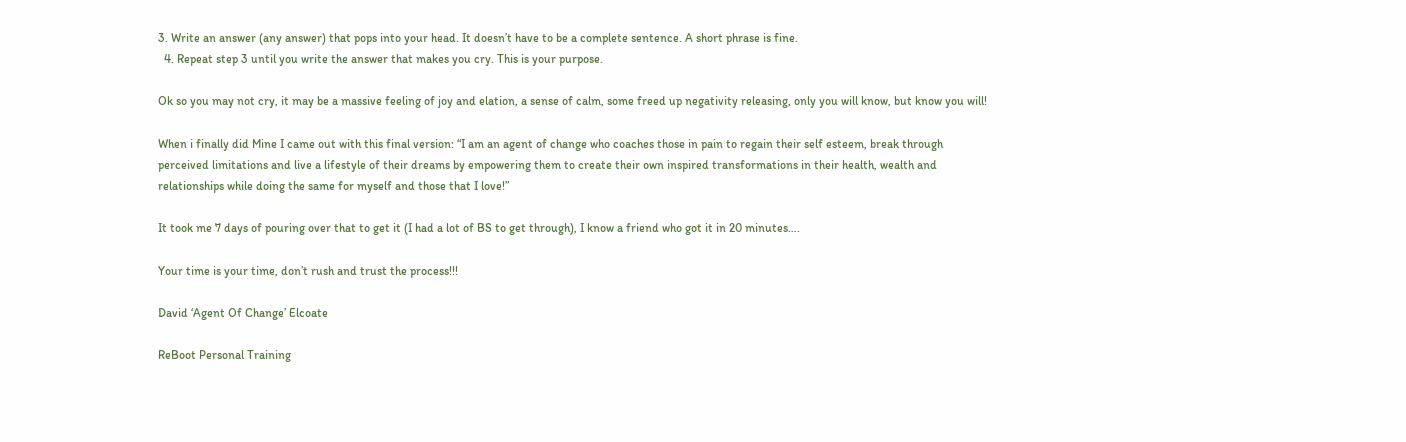3. Write an answer (any answer) that pops into your head. It doesn’t have to be a complete sentence. A short phrase is fine.
  4. Repeat step 3 until you write the answer that makes you cry. This is your purpose.

Ok so you may not cry, it may be a massive feeling of joy and elation, a sense of calm, some freed up negativity releasing, only you will know, but know you will!

When i finally did Mine I came out with this final version: “I am an agent of change who coaches those in pain to regain their self esteem, break through perceived limitations and live a lifestyle of their dreams by empowering them to create their own inspired transformations in their health, wealth and relationships while doing the same for myself and those that I love!”

It took me 7 days of pouring over that to get it (I had a lot of BS to get through), I know a friend who got it in 20 minutes….

Your time is your time, don’t rush and trust the process!!!

David ‘Agent Of Change’ Elcoate

ReBoot Personal Training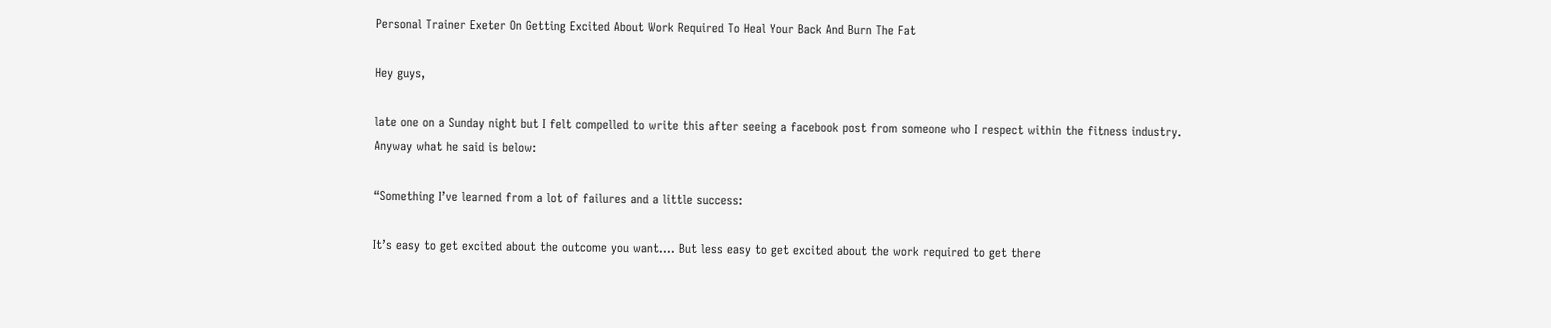Personal Trainer Exeter On Getting Excited About Work Required To Heal Your Back And Burn The Fat

Hey guys,

late one on a Sunday night but I felt compelled to write this after seeing a facebook post from someone who I respect within the fitness industry.
Anyway what he said is below:

“Something I’ve learned from a lot of failures and a little success:

It’s easy to get excited about the outcome you want…. But less easy to get excited about the work required to get there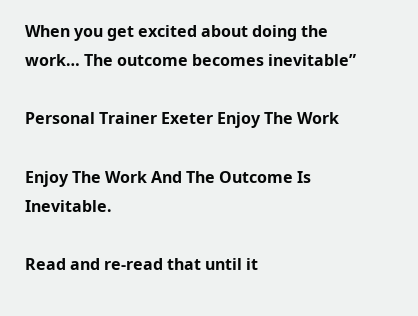When you get excited about doing the work… The outcome becomes inevitable”

Personal Trainer Exeter Enjoy The Work

Enjoy The Work And The Outcome Is Inevitable.

Read and re-read that until it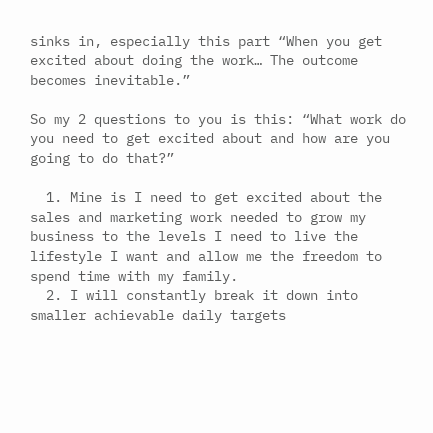sinks in, especially this part “When you get excited about doing the work… The outcome becomes inevitable.”

So my 2 questions to you is this: “What work do you need to get excited about and how are you going to do that?”

  1. Mine is I need to get excited about the sales and marketing work needed to grow my business to the levels I need to live the lifestyle I want and allow me the freedom to spend time with my family.
  2. I will constantly break it down into smaller achievable daily targets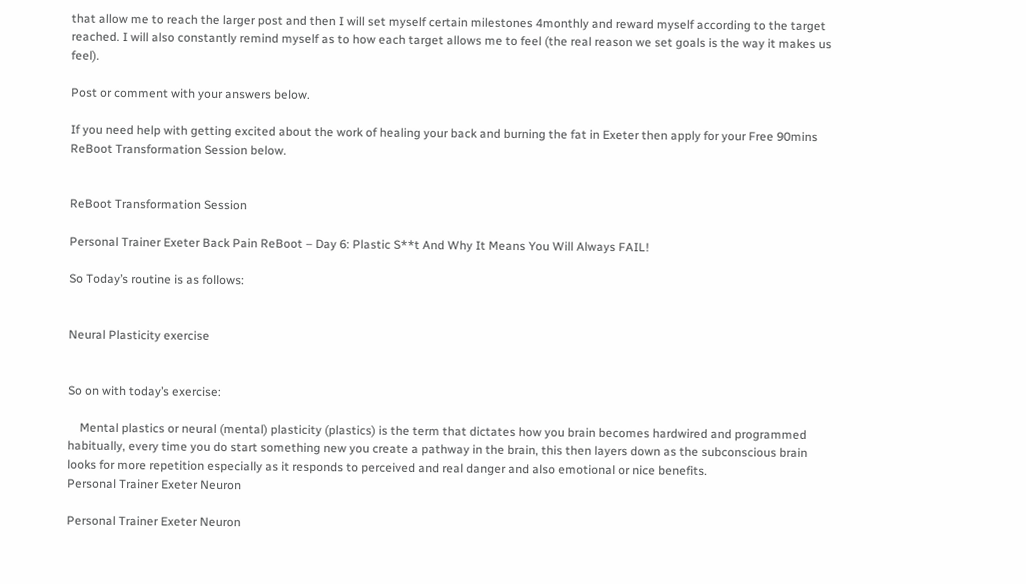that allow me to reach the larger post and then I will set myself certain milestones 4monthly and reward myself according to the target reached. I will also constantly remind myself as to how each target allows me to feel (the real reason we set goals is the way it makes us feel).

Post or comment with your answers below.

If you need help with getting excited about the work of healing your back and burning the fat in Exeter then apply for your Free 90mins ReBoot Transformation Session below.


ReBoot Transformation Session

Personal Trainer Exeter Back Pain ReBoot – Day 6: Plastic S**t And Why It Means You Will Always FAIL!

So Today’s routine is as follows:


Neural Plasticity exercise


So on with today’s exercise:

    Mental plastics or neural (mental) plasticity (plastics) is the term that dictates how you brain becomes hardwired and programmed habitually, every time you do start something new you create a pathway in the brain, this then layers down as the subconscious brain looks for more repetition especially as it responds to perceived and real danger and also emotional or nice benefits.
Personal Trainer Exeter Neuron

Personal Trainer Exeter Neuron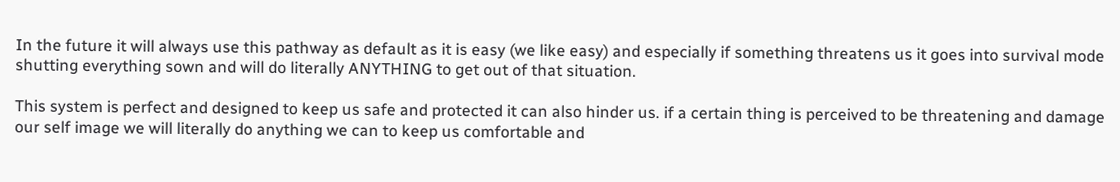In the future it will always use this pathway as default as it is easy (we like easy) and especially if something threatens us it goes into survival mode shutting everything sown and will do literally ANYTHING to get out of that situation.

This system is perfect and designed to keep us safe and protected it can also hinder us. if a certain thing is perceived to be threatening and damage our self image we will literally do anything we can to keep us comfortable and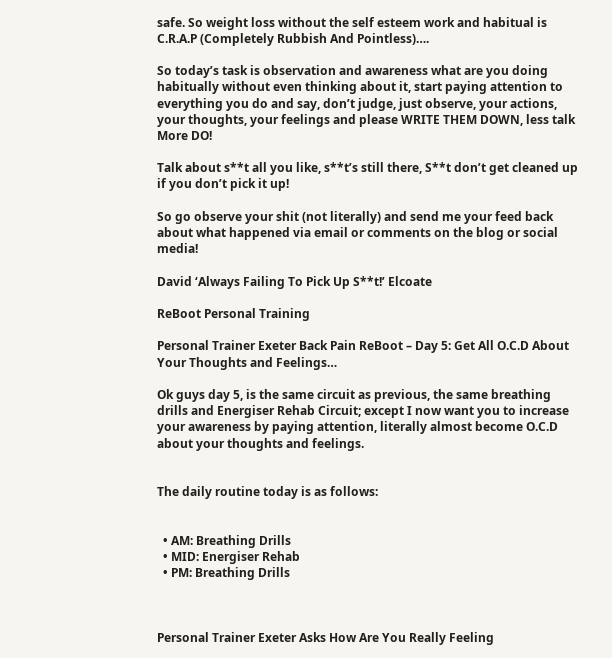safe. So weight loss without the self esteem work and habitual is C.R.A.P (Completely Rubbish And Pointless)….

So today’s task is observation and awareness what are you doing habitually without even thinking about it, start paying attention to everything you do and say, don’t judge, just observe, your actions, your thoughts, your feelings and please WRITE THEM DOWN, less talk More DO!

Talk about s**t all you like, s**t’s still there, S**t don’t get cleaned up if you don’t pick it up!

So go observe your shit (not literally) and send me your feed back about what happened via email or comments on the blog or social media!

David ‘Always Failing To Pick Up S**t!’ Elcoate

ReBoot Personal Training

Personal Trainer Exeter Back Pain ReBoot – Day 5: Get All O.C.D About Your Thoughts and Feelings…

Ok guys day 5, is the same circuit as previous, the same breathing drills and Energiser Rehab Circuit; except I now want you to increase your awareness by paying attention, literally almost become O.C.D about your thoughts and feelings.


The daily routine today is as follows:


  • AM: Breathing Drills
  • MID: Energiser Rehab
  • PM: Breathing Drills



Personal Trainer Exeter Asks How Are You Really Feeling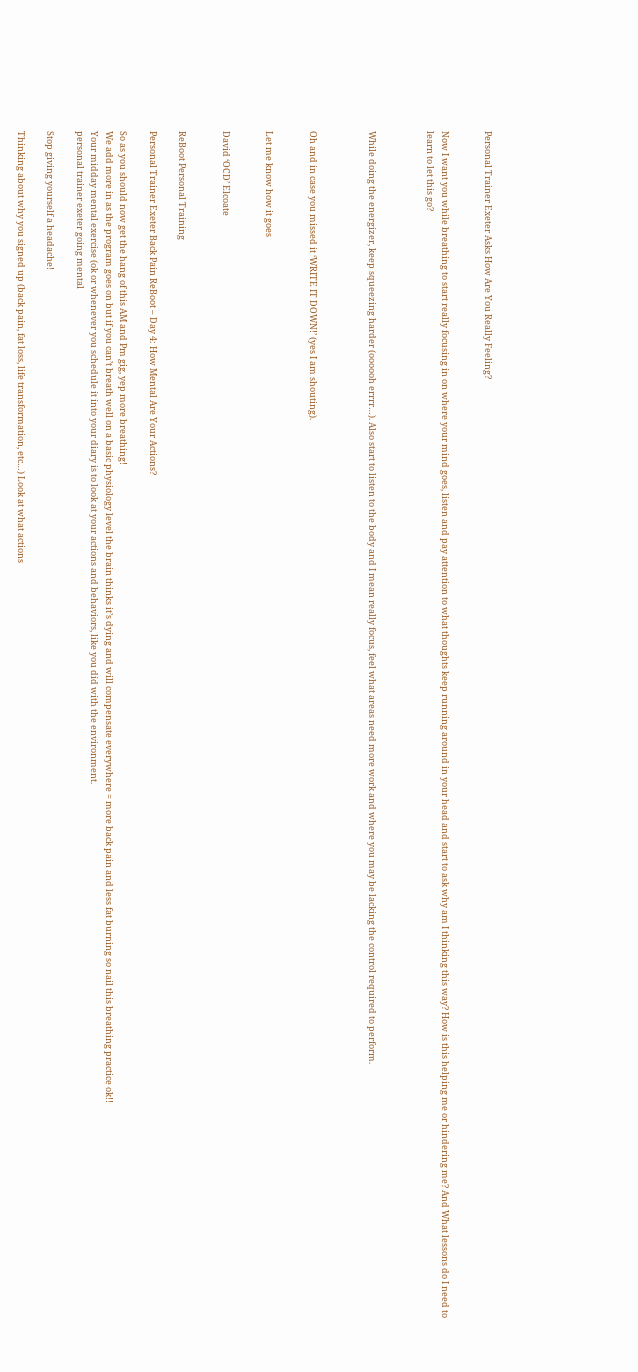Personal Trainer Exeter Asks How Are You Really Feeling?


Now I want you while breathing to start really focusing in on where your mind goes, listen and pay attention to what thoughts keep running around in your head and start to ask why am I thinking this way? How is this helping me or hindering me? And What lessons do I need to learn to let this go?



While doing the energizer, keep squeezing harder (oooooh errrr…). Also start to listen to the body and I mean really focus, feel what areas need more work and where you may be lacking the control required to perform.



Oh and in case you missed it ‘WRITE IT DOWN!’ (yes I am shouting).


Let me know how it goes


David ‘OCD’ Elcoate


ReBoot Personal Training

Personal Trainer Exeter Back Pain ReBoot – Day 4: How Mental Are Your Actions?

So as you should now get the hang of this AM and Pm gig, yep more breathing!
We add more in as the program goes on but if you can’t breath well on a basic physiology level the brain thinks it’s dying and will compensate everywhere = more back pain and less fat burning so nail this breathing practice ok!!
Your midday mental exercise (ok or whenever you schedule it into your diary is to look at your actions and behaviors, like you did with the environment.
personal trainer exeter going mental

Stop giving yourself a headache!

Thinking about why you signed up (back pain, fat loss, life transformation, etc…) Look at what actions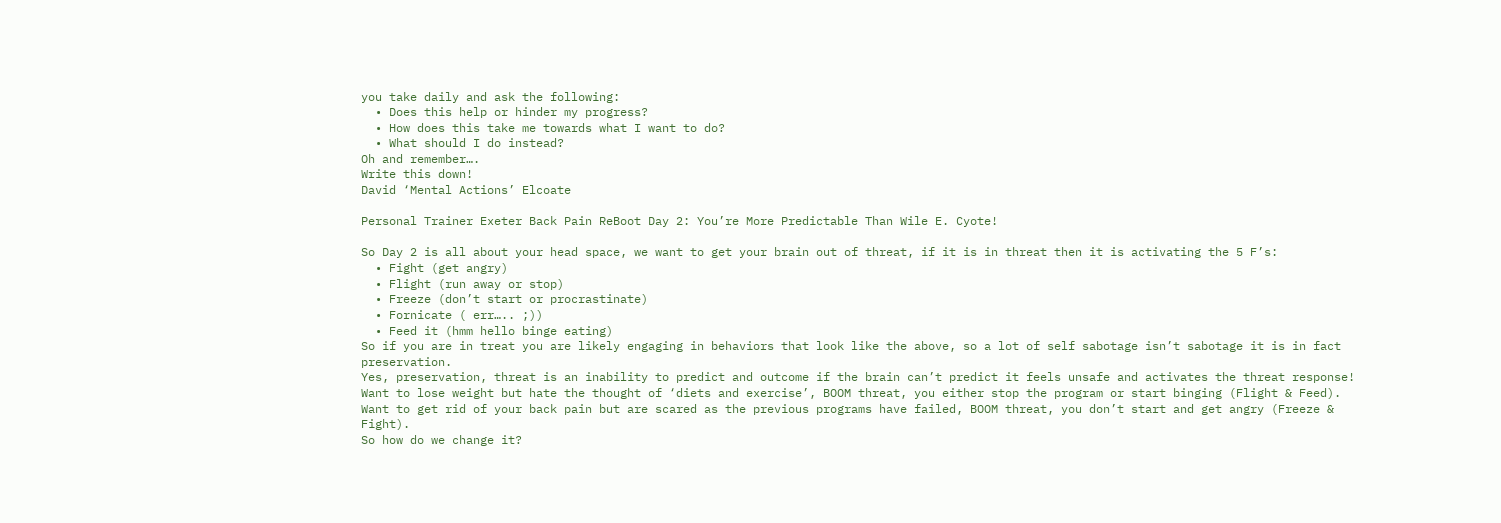you take daily and ask the following:
  • Does this help or hinder my progress?
  • How does this take me towards what I want to do?
  • What should I do instead?
Oh and remember….
Write this down!
David ‘Mental Actions’ Elcoate

Personal Trainer Exeter Back Pain ReBoot Day 2: You’re More Predictable Than Wile E. Cyote!

So Day 2 is all about your head space, we want to get your brain out of threat, if it is in threat then it is activating the 5 F’s:
  • Fight (get angry)
  • Flight (run away or stop)
  • Freeze (don’t start or procrastinate)
  • Fornicate ( err….. ;))
  • Feed it (hmm hello binge eating)
So if you are in treat you are likely engaging in behaviors that look like the above, so a lot of self sabotage isn’t sabotage it is in fact preservation.
Yes, preservation, threat is an inability to predict and outcome if the brain can’t predict it feels unsafe and activates the threat response!
Want to lose weight but hate the thought of ‘diets and exercise’, BOOM threat, you either stop the program or start binging (Flight & Feed).
Want to get rid of your back pain but are scared as the previous programs have failed, BOOM threat, you don’t start and get angry (Freeze & Fight).
So how do we change it?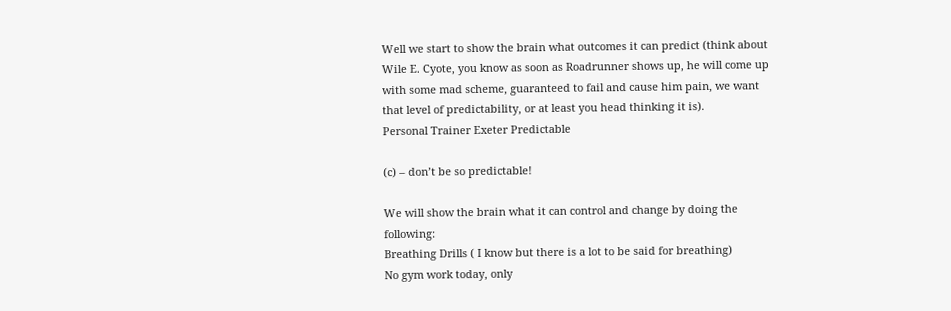Well we start to show the brain what outcomes it can predict (think about Wile E. Cyote, you know as soon as Roadrunner shows up, he will come up with some mad scheme, guaranteed to fail and cause him pain, we want that level of predictability, or at least you head thinking it is).
Personal Trainer Exeter Predictable

(c) – don’t be so predictable!

We will show the brain what it can control and change by doing the following:
Breathing Drills ( I know but there is a lot to be said for breathing)
No gym work today, only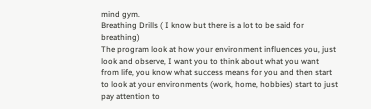mind gym.
Breathing Drills ( I know but there is a lot to be said for breathing)
The program look at how your environment influences you, just look and observe, I want you to think about what you want from life, you know what success means for you and then start to look at your environments (work, home, hobbies) start to just pay attention to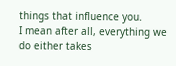things that influence you.
I mean after all, everything we do either takes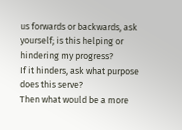us forwards or backwards, ask yourself; is this helping or hindering my progress?
If it hinders, ask what purpose does this serve?
Then what would be a more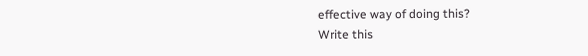effective way of doing this?
Write this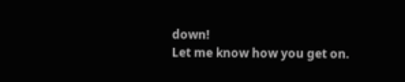down!
Let me know how you get on.